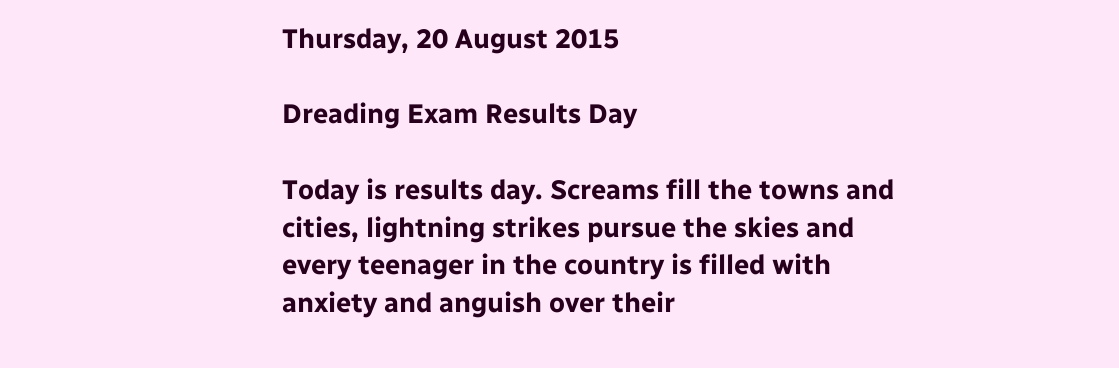Thursday, 20 August 2015

Dreading Exam Results Day

Today is results day. Screams fill the towns and cities, lightning strikes pursue the skies and every teenager in the country is filled with anxiety and anguish over their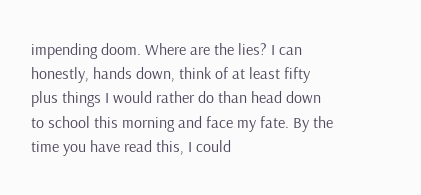impending doom. Where are the lies? I can honestly, hands down, think of at least fifty plus things I would rather do than head down to school this morning and face my fate. By the time you have read this, I could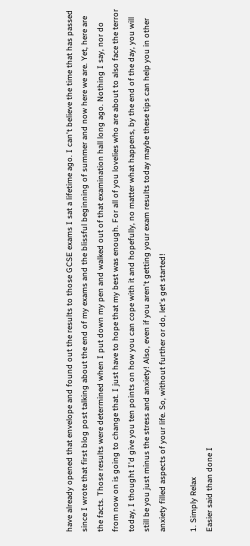have already opened that envelope and found out the results to those GCSE exams I sat a lifetime ago. I can't believe the time that has passed since I wrote that first blog post talking about the end of my exams and the blissful beginning of summer and now here we are. Yet, here are the facts. Those results were determined when I put down my pen and walked out of that examination hall long ago. Nothing I say, nor do from now on is going to change that. I just have to hope that my best was enough. For all of you lovelies who are about to also face the terror today, I thought I'd give you ten points on how you can cope with it and hopefully, no matter what happens, by the end of the day, you will still be you just minus the stress and anxiety! Also, even if you aren't getting your exam results today maybe these tips can help you in other anxiety filled aspects of your life. So, without further or do, let's get started!

1. Simply Relax
Easier said than done I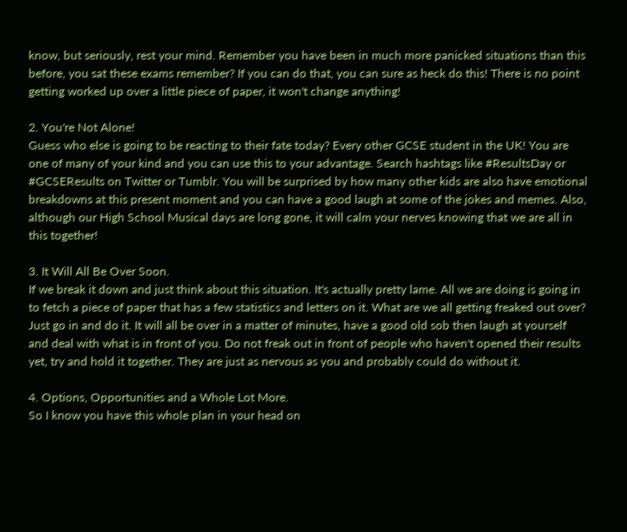know, but seriously, rest your mind. Remember you have been in much more panicked situations than this before, you sat these exams remember? If you can do that, you can sure as heck do this! There is no point getting worked up over a little piece of paper, it won't change anything!

2. You're Not Alone!
Guess who else is going to be reacting to their fate today? Every other GCSE student in the UK! You are one of many of your kind and you can use this to your advantage. Search hashtags like #ResultsDay or #GCSEResults on Twitter or Tumblr. You will be surprised by how many other kids are also have emotional breakdowns at this present moment and you can have a good laugh at some of the jokes and memes. Also, although our High School Musical days are long gone, it will calm your nerves knowing that we are all in this together!

3. It Will All Be Over Soon.
If we break it down and just think about this situation. It's actually pretty lame. All we are doing is going in to fetch a piece of paper that has a few statistics and letters on it. What are we all getting freaked out over? Just go in and do it. It will all be over in a matter of minutes, have a good old sob then laugh at yourself and deal with what is in front of you. Do not freak out in front of people who haven't opened their results yet, try and hold it together. They are just as nervous as you and probably could do without it.

4. Options, Opportunities and a Whole Lot More.
So I know you have this whole plan in your head on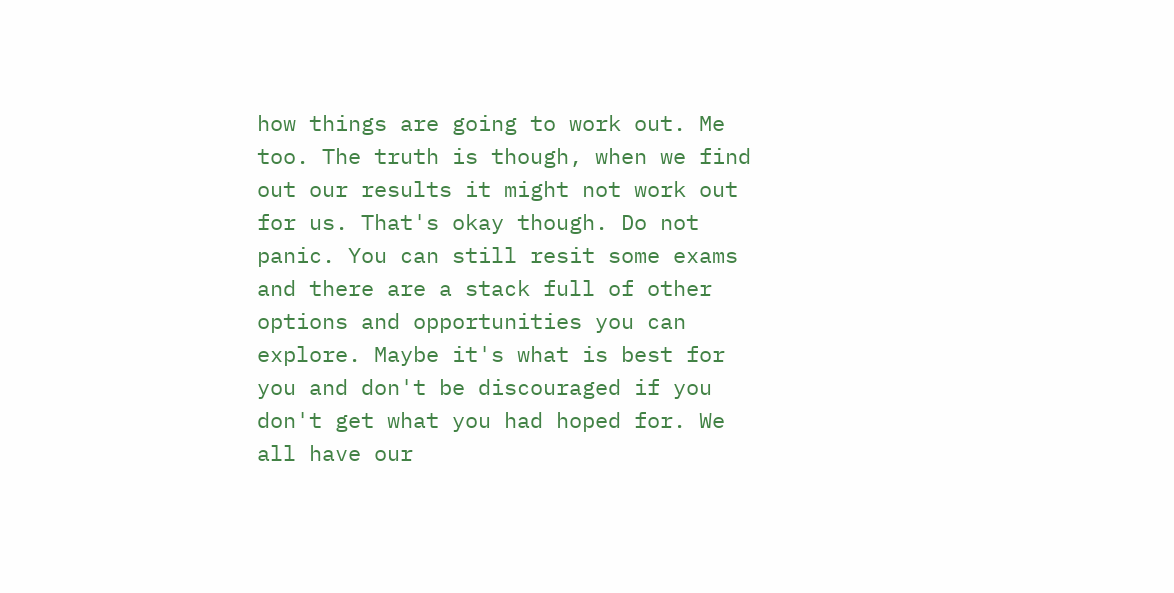how things are going to work out. Me too. The truth is though, when we find out our results it might not work out for us. That's okay though. Do not panic. You can still resit some exams and there are a stack full of other options and opportunities you can explore. Maybe it's what is best for you and don't be discouraged if you don't get what you had hoped for. We all have our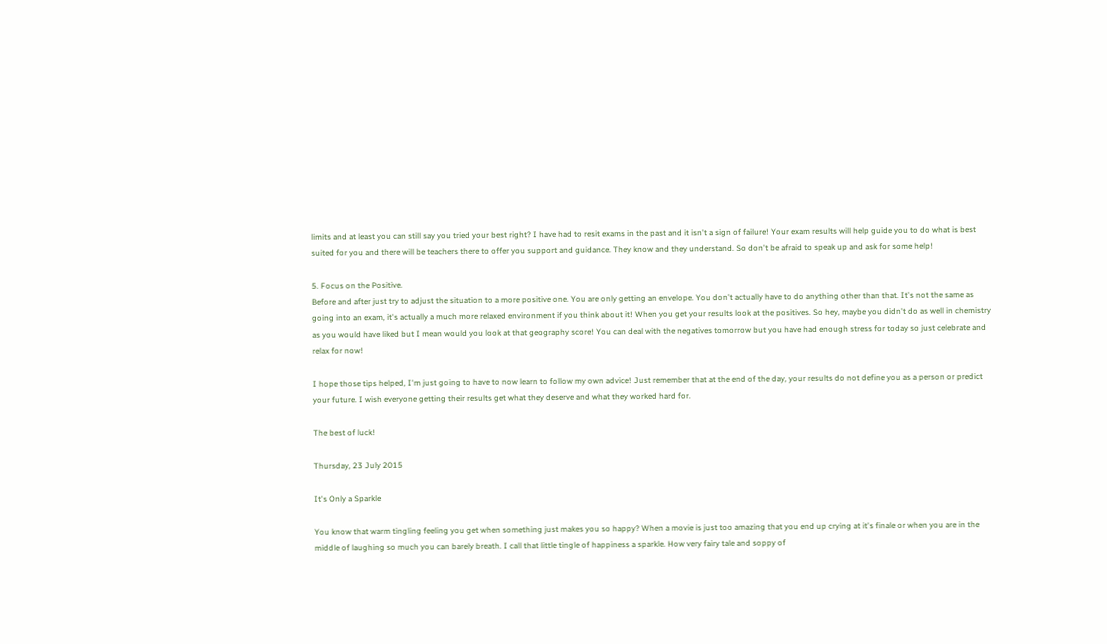limits and at least you can still say you tried your best right? I have had to resit exams in the past and it isn't a sign of failure! Your exam results will help guide you to do what is best suited for you and there will be teachers there to offer you support and guidance. They know and they understand. So don't be afraid to speak up and ask for some help!

5. Focus on the Positive.
Before and after just try to adjust the situation to a more positive one. You are only getting an envelope. You don't actually have to do anything other than that. It's not the same as going into an exam, it's actually a much more relaxed environment if you think about it! When you get your results look at the positives. So hey, maybe you didn't do as well in chemistry as you would have liked but I mean would you look at that geography score! You can deal with the negatives tomorrow but you have had enough stress for today so just celebrate and relax for now!

I hope those tips helped, I'm just going to have to now learn to follow my own advice! Just remember that at the end of the day, your results do not define you as a person or predict your future. I wish everyone getting their results get what they deserve and what they worked hard for.

The best of luck!

Thursday, 23 July 2015

It's Only a Sparkle

You know that warm tingling feeling you get when something just makes you so happy? When a movie is just too amazing that you end up crying at it's finale or when you are in the middle of laughing so much you can barely breath. I call that little tingle of happiness a sparkle. How very fairy tale and soppy of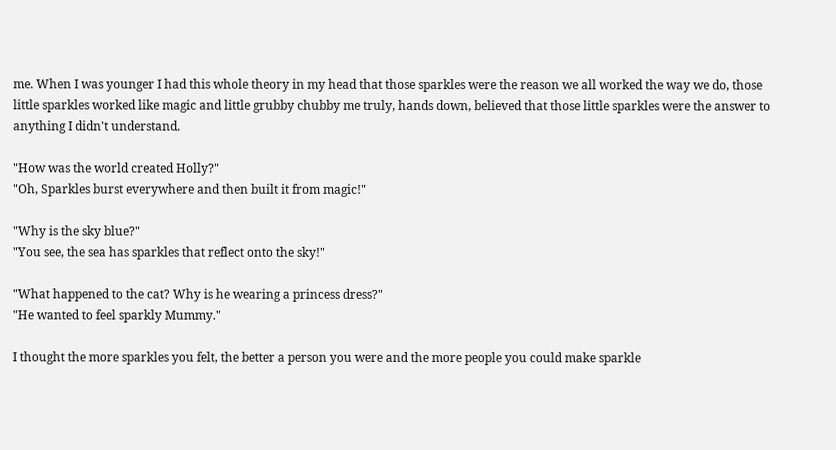me. When I was younger I had this whole theory in my head that those sparkles were the reason we all worked the way we do, those little sparkles worked like magic and little grubby chubby me truly, hands down, believed that those little sparkles were the answer to anything I didn't understand.

"How was the world created Holly?"
"Oh, Sparkles burst everywhere and then built it from magic!"

"Why is the sky blue?"
"You see, the sea has sparkles that reflect onto the sky!"

"What happened to the cat? Why is he wearing a princess dress?"
"He wanted to feel sparkly Mummy."

I thought the more sparkles you felt, the better a person you were and the more people you could make sparkle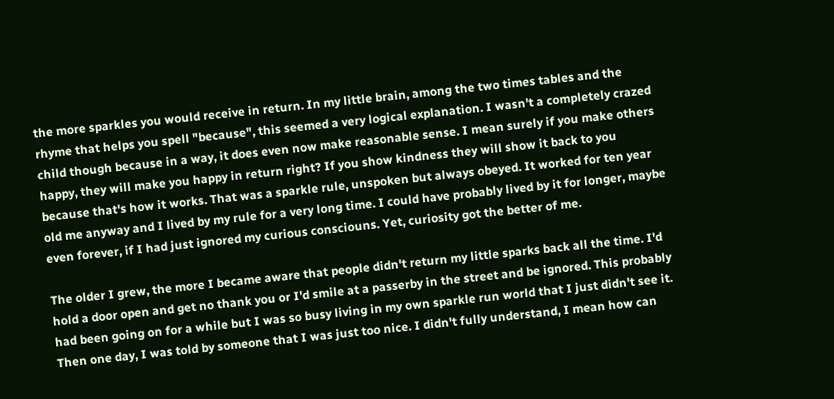the more sparkles you would receive in return. In my little brain, among the two times tables and the rhyme that helps you spell "because", this seemed a very logical explanation. I wasn't a completely crazed child though because in a way, it does even now make reasonable sense. I mean surely if you make others happy, they will make you happy in return right? If you show kindness they will show it back to you because that's how it works. That was a sparkle rule, unspoken but always obeyed. It worked for ten year old me anyway and I lived by my rule for a very long time. I could have probably lived by it for longer, maybe even forever, if I had just ignored my curious consciouns. Yet, curiosity got the better of me.

The older I grew, the more I became aware that people didn't return my little sparks back all the time. I'd hold a door open and get no thank you or I'd smile at a passerby in the street and be ignored. This probably had been going on for a while but I was so busy living in my own sparkle run world that I just didn't see it. Then one day, I was told by someone that I was just too nice. I didn't fully understand, I mean how can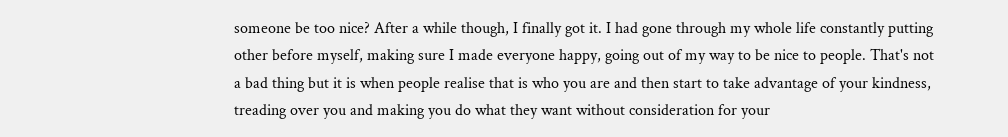someone be too nice? After a while though, I finally got it. I had gone through my whole life constantly putting other before myself, making sure I made everyone happy, going out of my way to be nice to people. That's not a bad thing but it is when people realise that is who you are and then start to take advantage of your kindness, treading over you and making you do what they want without consideration for your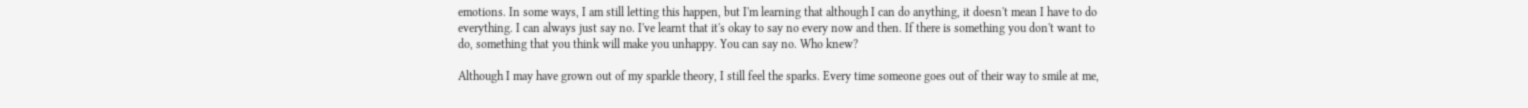emotions. In some ways, I am still letting this happen, but I'm learning that although I can do anything, it doesn't mean I have to do everything. I can always just say no. I've learnt that it's okay to say no every now and then. If there is something you don't want to do, something that you think will make you unhappy. You can say no. Who knew?

Although I may have grown out of my sparkle theory, I still feel the sparks. Every time someone goes out of their way to smile at me,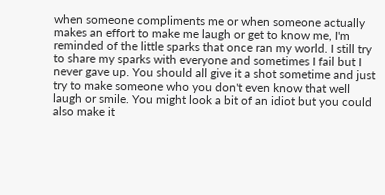when someone compliments me or when someone actually makes an effort to make me laugh or get to know me, I'm reminded of the little sparks that once ran my world. I still try to share my sparks with everyone and sometimes I fail but I never gave up. You should all give it a shot sometime and just try to make someone who you don't even know that well laugh or smile. You might look a bit of an idiot but you could also make it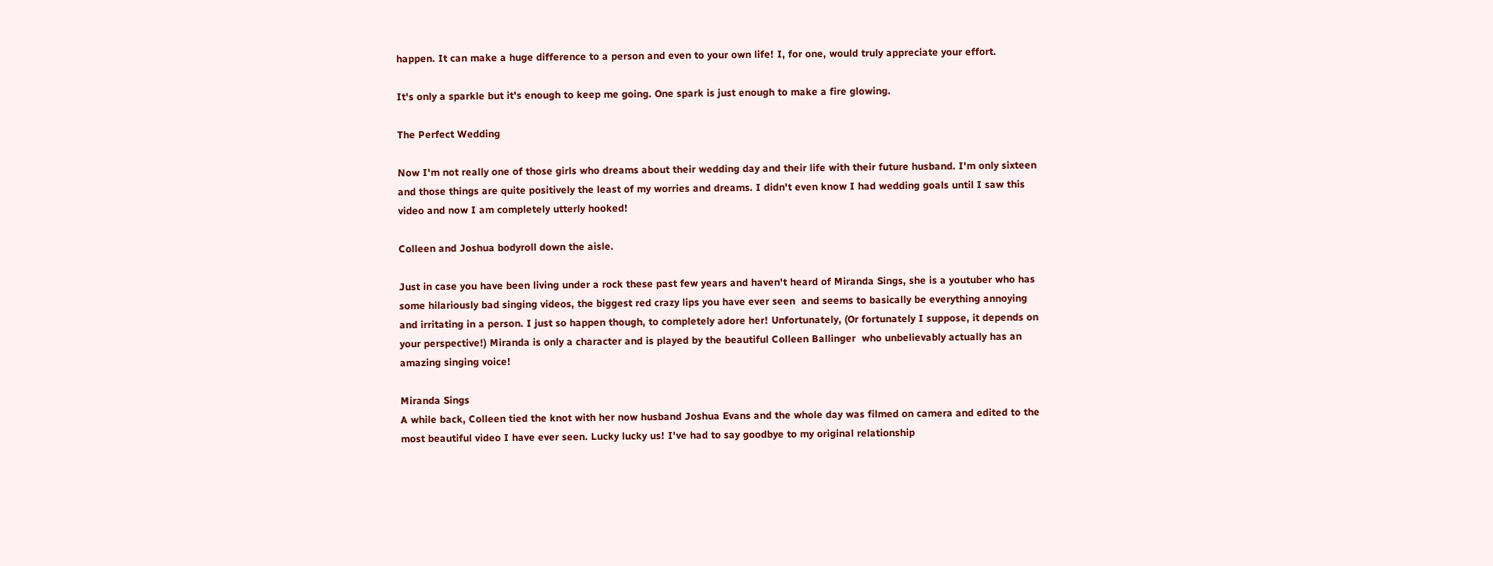happen. It can make a huge difference to a person and even to your own life! I, for one, would truly appreciate your effort.

It's only a sparkle but it's enough to keep me going. One spark is just enough to make a fire glowing.

The Perfect Wedding

Now I'm not really one of those girls who dreams about their wedding day and their life with their future husband. I'm only sixteen and those things are quite positively the least of my worries and dreams. I didn't even know I had wedding goals until I saw this video and now I am completely utterly hooked!

Colleen and Joshua bodyroll down the aisle.

Just in case you have been living under a rock these past few years and haven't heard of Miranda Sings, she is a youtuber who has some hilariously bad singing videos, the biggest red crazy lips you have ever seen  and seems to basically be everything annoying and irritating in a person. I just so happen though, to completely adore her! Unfortunately, (Or fortunately I suppose, it depends on your perspective!) Miranda is only a character and is played by the beautiful Colleen Ballinger  who unbelievably actually has an amazing singing voice!

Miranda Sings
A while back, Colleen tied the knot with her now husband Joshua Evans and the whole day was filmed on camera and edited to the most beautiful video I have ever seen. Lucky lucky us! I've had to say goodbye to my original relationship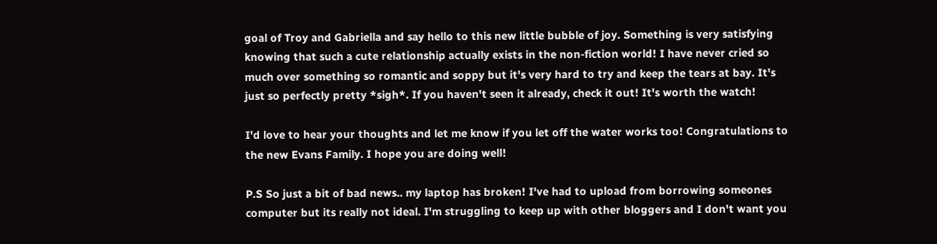goal of Troy and Gabriella and say hello to this new little bubble of joy. Something is very satisfying knowing that such a cute relationship actually exists in the non-fiction world! I have never cried so much over something so romantic and soppy but it's very hard to try and keep the tears at bay. It's just so perfectly pretty *sigh*. If you haven't seen it already, check it out! It's worth the watch!

I'd love to hear your thoughts and let me know if you let off the water works too! Congratulations to the new Evans Family. I hope you are doing well!

P.S So just a bit of bad news.. my laptop has broken! I've had to upload from borrowing someones computer but its really not ideal. I'm struggling to keep up with other bloggers and I don't want you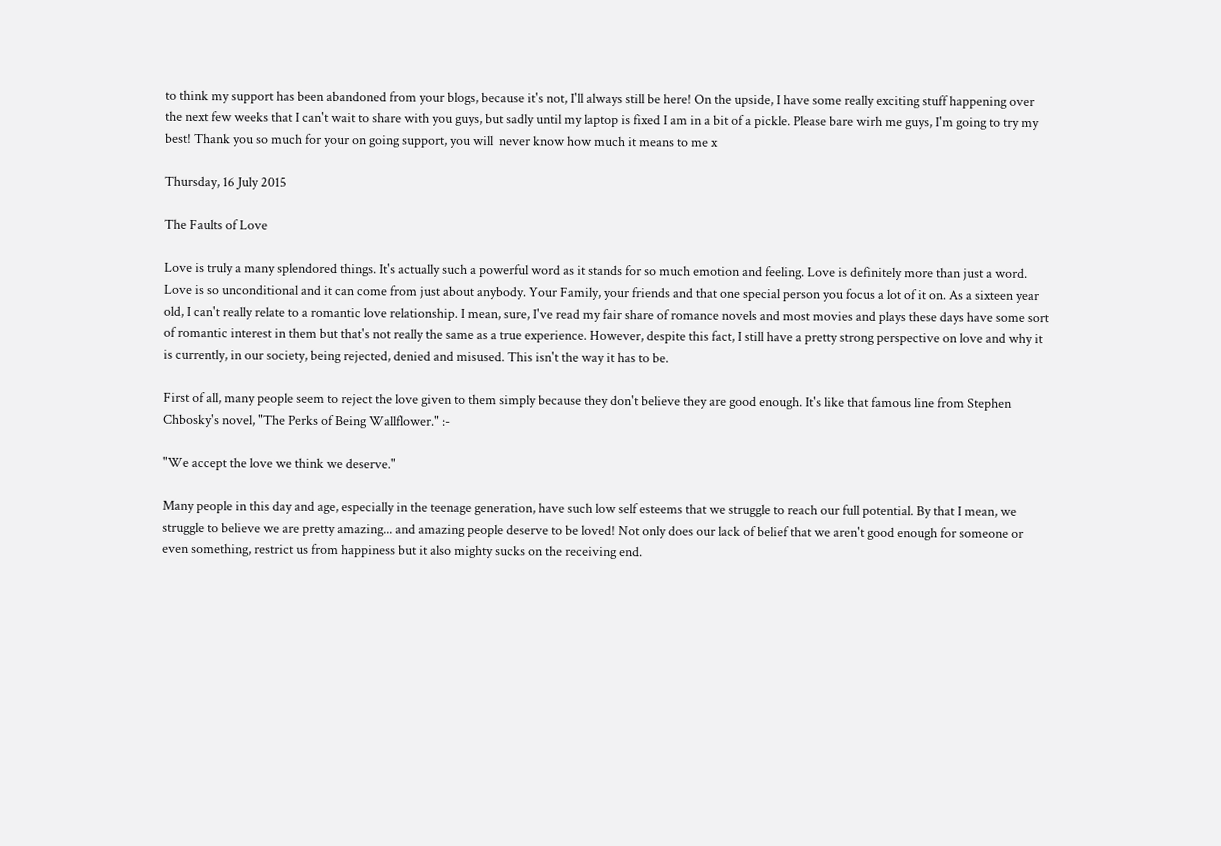to think my support has been abandoned from your blogs, because it's not, I'll always still be here! On the upside, I have some really exciting stuff happening over the next few weeks that I can't wait to share with you guys, but sadly until my laptop is fixed I am in a bit of a pickle. Please bare wirh me guys, I'm going to try my best! Thank you so much for your on going support, you will  never know how much it means to me x

Thursday, 16 July 2015

The Faults of Love

Love is truly a many splendored things. It's actually such a powerful word as it stands for so much emotion and feeling. Love is definitely more than just a word. Love is so unconditional and it can come from just about anybody. Your Family, your friends and that one special person you focus a lot of it on. As a sixteen year old, I can't really relate to a romantic love relationship. I mean, sure, I've read my fair share of romance novels and most movies and plays these days have some sort of romantic interest in them but that's not really the same as a true experience. However, despite this fact, I still have a pretty strong perspective on love and why it is currently, in our society, being rejected, denied and misused. This isn't the way it has to be.

First of all, many people seem to reject the love given to them simply because they don't believe they are good enough. It's like that famous line from Stephen Chbosky's novel, "The Perks of Being Wallflower." :-

"We accept the love we think we deserve."

Many people in this day and age, especially in the teenage generation, have such low self esteems that we struggle to reach our full potential. By that I mean, we struggle to believe we are pretty amazing... and amazing people deserve to be loved! Not only does our lack of belief that we aren't good enough for someone or even something, restrict us from happiness but it also mighty sucks on the receiving end.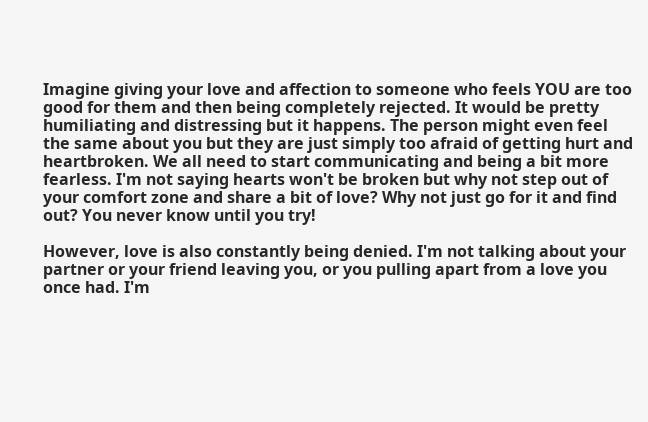Imagine giving your love and affection to someone who feels YOU are too good for them and then being completely rejected. It would be pretty humiliating and distressing but it happens. The person might even feel the same about you but they are just simply too afraid of getting hurt and heartbroken. We all need to start communicating and being a bit more fearless. I'm not saying hearts won't be broken but why not step out of your comfort zone and share a bit of love? Why not just go for it and find out? You never know until you try!

However, love is also constantly being denied. I'm not talking about your partner or your friend leaving you, or you pulling apart from a love you once had. I'm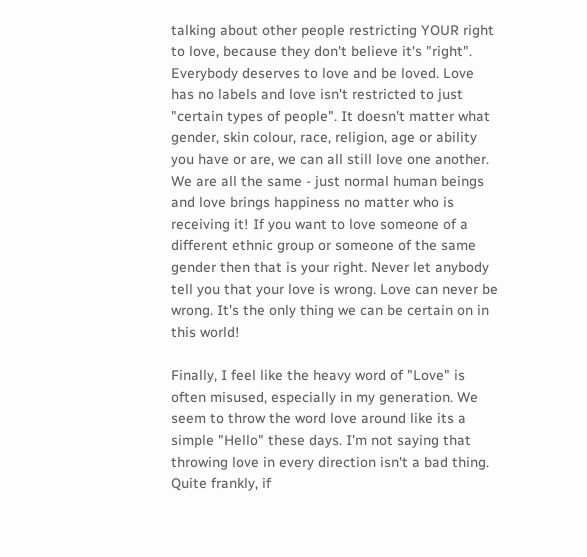talking about other people restricting YOUR right to love, because they don't believe it's "right". Everybody deserves to love and be loved. Love has no labels and love isn't restricted to just "certain types of people". It doesn't matter what gender, skin colour, race, religion, age or ability you have or are, we can all still love one another. We are all the same - just normal human beings and love brings happiness no matter who is receiving it! If you want to love someone of a different ethnic group or someone of the same gender then that is your right. Never let anybody tell you that your love is wrong. Love can never be wrong. It's the only thing we can be certain on in this world!

Finally, I feel like the heavy word of "Love" is often misused, especially in my generation. We seem to throw the word love around like its a simple "Hello" these days. I'm not saying that throwing love in every direction isn't a bad thing. Quite frankly, if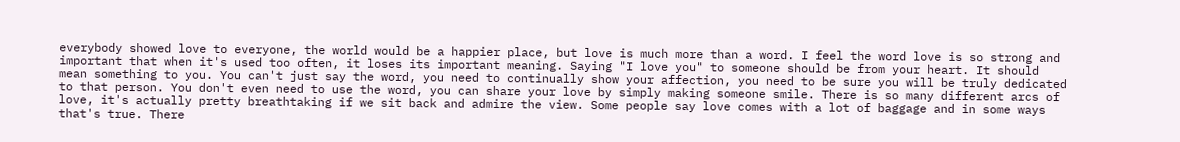everybody showed love to everyone, the world would be a happier place, but love is much more than a word. I feel the word love is so strong and important that when it's used too often, it loses its important meaning. Saying "I love you" to someone should be from your heart. It should mean something to you. You can't just say the word, you need to continually show your affection, you need to be sure you will be truly dedicated to that person. You don't even need to use the word, you can share your love by simply making someone smile. There is so many different arcs of love, it's actually pretty breathtaking if we sit back and admire the view. Some people say love comes with a lot of baggage and in some ways that's true. There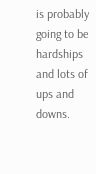is probably going to be hardships and lots of ups and downs.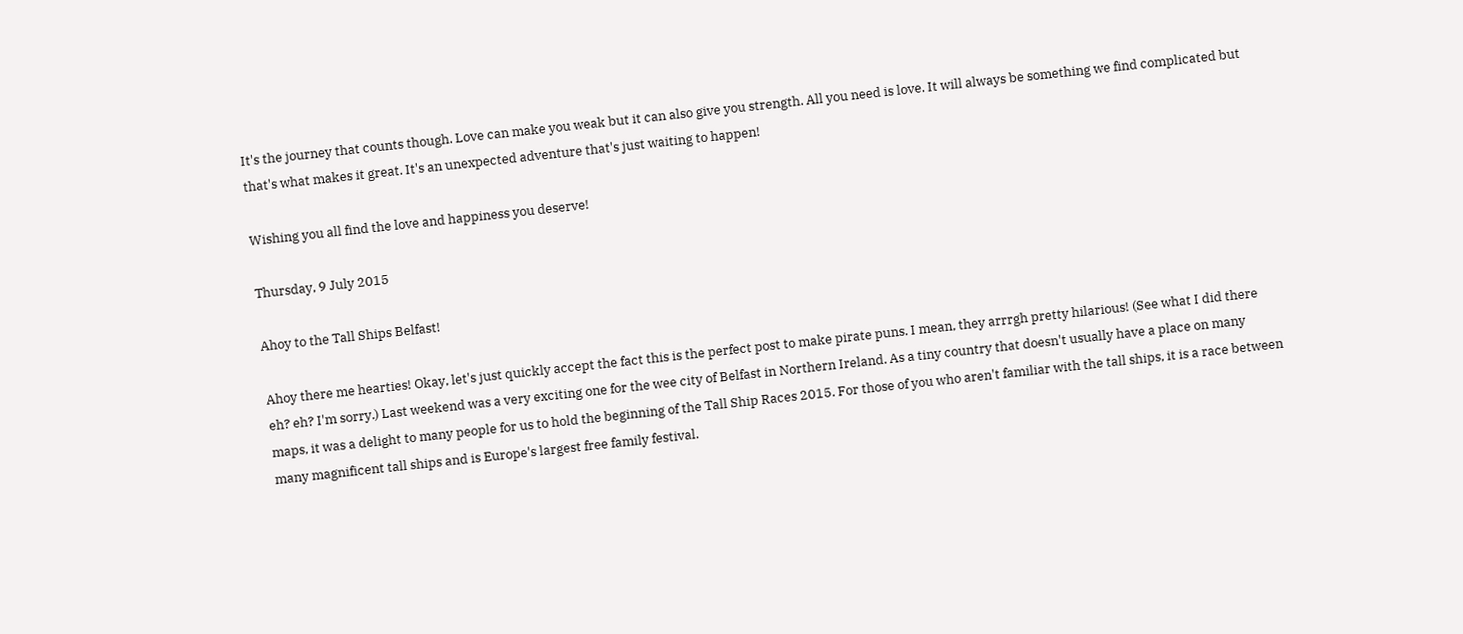It's the journey that counts though. Love can make you weak but it can also give you strength. All you need is love. It will always be something we find complicated but that's what makes it great. It's an unexpected adventure that's just waiting to happen!

Wishing you all find the love and happiness you deserve!

Thursday, 9 July 2015

Ahoy to the Tall Ships Belfast!

Ahoy there me hearties! Okay, let's just quickly accept the fact this is the perfect post to make pirate puns. I mean, they arrrgh pretty hilarious! (See what I did there eh? eh? I'm sorry.) Last weekend was a very exciting one for the wee city of Belfast in Northern Ireland. As a tiny country that doesn't usually have a place on many maps, it was a delight to many people for us to hold the beginning of the Tall Ship Races 2015. For those of you who aren't familiar with the tall ships, it is a race between many magnificent tall ships and is Europe's largest free family festival.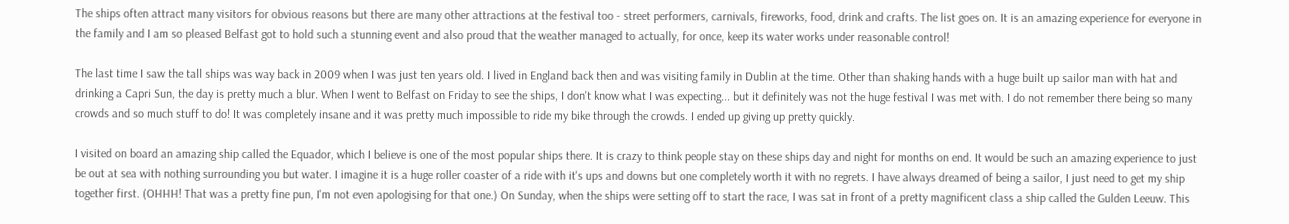The ships often attract many visitors for obvious reasons but there are many other attractions at the festival too - street performers, carnivals, fireworks, food, drink and crafts. The list goes on. It is an amazing experience for everyone in the family and I am so pleased Belfast got to hold such a stunning event and also proud that the weather managed to actually, for once, keep its water works under reasonable control!

The last time I saw the tall ships was way back in 2009 when I was just ten years old. I lived in England back then and was visiting family in Dublin at the time. Other than shaking hands with a huge built up sailor man with hat and drinking a Capri Sun, the day is pretty much a blur. When I went to Belfast on Friday to see the ships, I don't know what I was expecting... but it definitely was not the huge festival I was met with. I do not remember there being so many crowds and so much stuff to do! It was completely insane and it was pretty much impossible to ride my bike through the crowds. I ended up giving up pretty quickly.

I visited on board an amazing ship called the Equador, which I believe is one of the most popular ships there. It is crazy to think people stay on these ships day and night for months on end. It would be such an amazing experience to just be out at sea with nothing surrounding you but water. I imagine it is a huge roller coaster of a ride with it's ups and downs but one completely worth it with no regrets. I have always dreamed of being a sailor, I just need to get my ship together first. (OHHH! That was a pretty fine pun, I'm not even apologising for that one.) On Sunday, when the ships were setting off to start the race, I was sat in front of a pretty magnificent class a ship called the Gulden Leeuw. This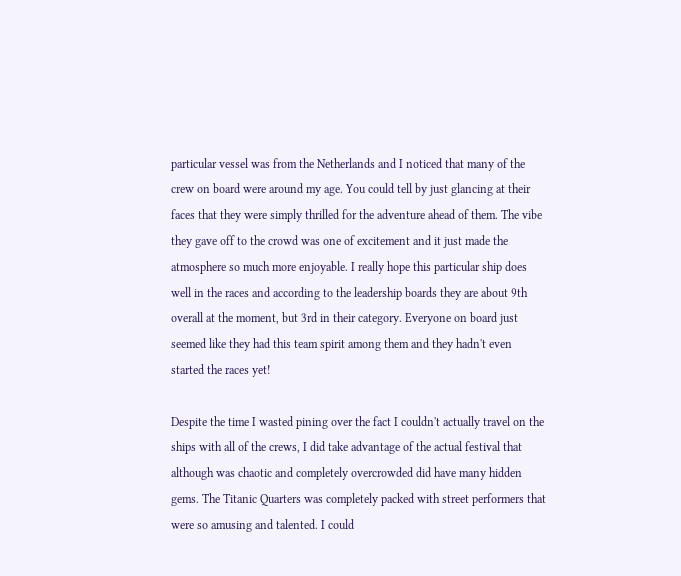particular vessel was from the Netherlands and I noticed that many of the crew on board were around my age. You could tell by just glancing at their faces that they were simply thrilled for the adventure ahead of them. The vibe they gave off to the crowd was one of excitement and it just made the atmosphere so much more enjoyable. I really hope this particular ship does well in the races and according to the leadership boards they are about 9th overall at the moment, but 3rd in their category. Everyone on board just seemed like they had this team spirit among them and they hadn't even started the races yet!

Despite the time I wasted pining over the fact I couldn't actually travel on the ships with all of the crews, I did take advantage of the actual festival that although was chaotic and completely overcrowded did have many hidden gems. The Titanic Quarters was completely packed with street performers that were so amusing and talented. I could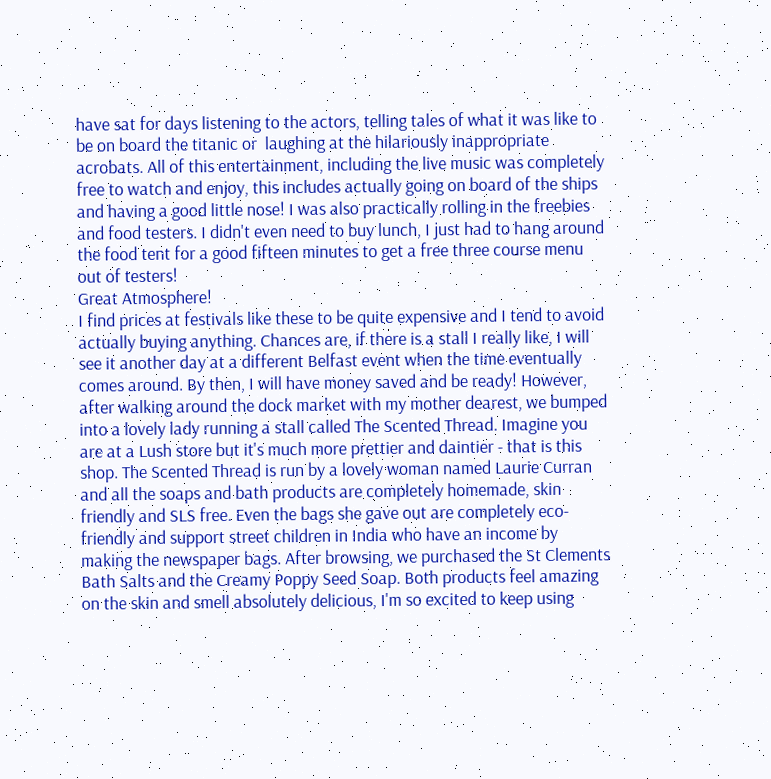have sat for days listening to the actors, telling tales of what it was like to be on board the titanic or  laughing at the hilariously inappropriate acrobats. All of this entertainment, including the live music was completely free to watch and enjoy, this includes actually going on board of the ships and having a good little nose! I was also practically rolling in the freebies and food testers. I didn't even need to buy lunch, I just had to hang around the food tent for a good fifteen minutes to get a free three course menu out of testers!
Great Atmosphere!
I find prices at festivals like these to be quite expensive and I tend to avoid actually buying anything. Chances are, if there is a stall I really like, I will see it another day at a different Belfast event when the time eventually comes around. By then, I will have money saved and be ready! However, after walking around the dock market with my mother dearest, we bumped into a lovely lady running a stall called The Scented Thread. Imagine you are at a Lush store but it's much more prettier and daintier - that is this shop. The Scented Thread is run by a lovely woman named Laurie Curran and all the soaps and bath products are completely homemade, skin friendly and SLS free. Even the bags she gave out are completely eco-friendly and support street children in India who have an income by making the newspaper bags. After browsing, we purchased the St Clements Bath Salts and the Creamy Poppy Seed Soap. Both products feel amazing on the skin and smell absolutely delicious, I'm so excited to keep using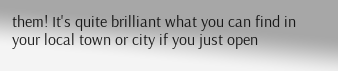them! It's quite brilliant what you can find in your local town or city if you just open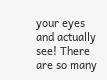your eyes and actually see! There are so many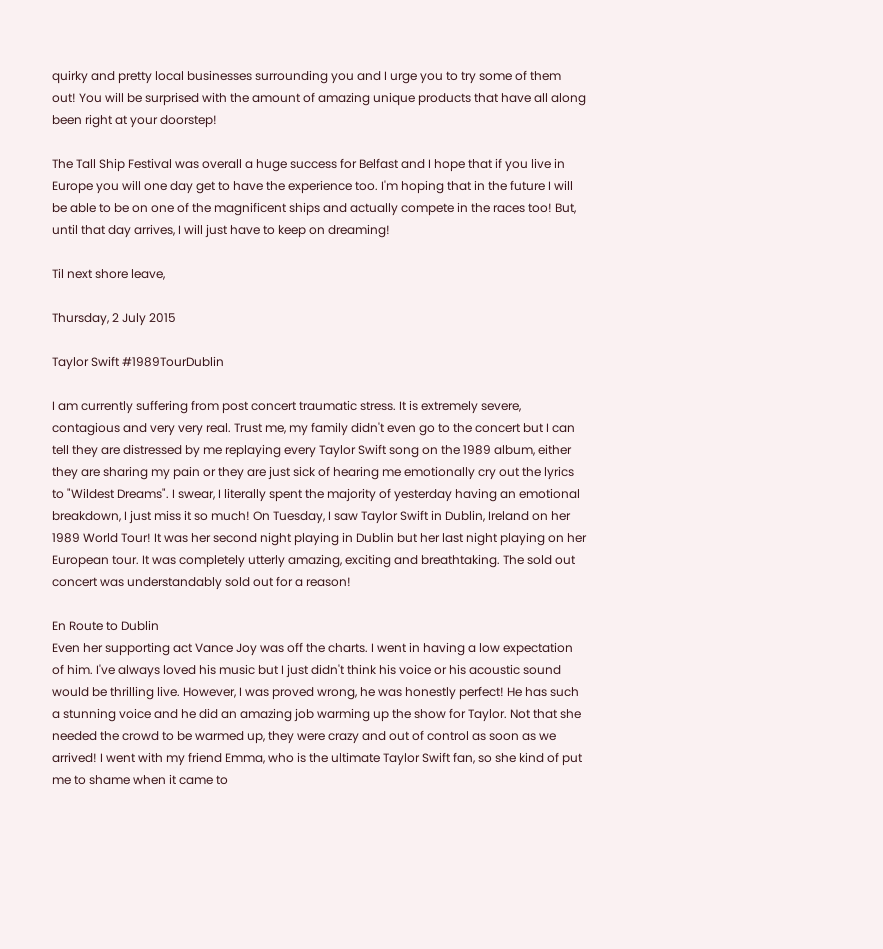quirky and pretty local businesses surrounding you and I urge you to try some of them out! You will be surprised with the amount of amazing unique products that have all along been right at your doorstep!

The Tall Ship Festival was overall a huge success for Belfast and I hope that if you live in Europe you will one day get to have the experience too. I'm hoping that in the future I will be able to be on one of the magnificent ships and actually compete in the races too! But, until that day arrives, I will just have to keep on dreaming!

Til next shore leave,

Thursday, 2 July 2015

Taylor Swift #1989TourDublin

I am currently suffering from post concert traumatic stress. It is extremely severe, contagious and very very real. Trust me, my family didn't even go to the concert but I can tell they are distressed by me replaying every Taylor Swift song on the 1989 album, either they are sharing my pain or they are just sick of hearing me emotionally cry out the lyrics to "Wildest Dreams". I swear, I literally spent the majority of yesterday having an emotional breakdown, I just miss it so much! On Tuesday, I saw Taylor Swift in Dublin, Ireland on her 1989 World Tour! It was her second night playing in Dublin but her last night playing on her European tour. It was completely utterly amazing, exciting and breathtaking. The sold out concert was understandably sold out for a reason!

En Route to Dublin
Even her supporting act Vance Joy was off the charts. I went in having a low expectation of him. I've always loved his music but I just didn't think his voice or his acoustic sound would be thrilling live. However, I was proved wrong, he was honestly perfect! He has such a stunning voice and he did an amazing job warming up the show for Taylor. Not that she needed the crowd to be warmed up, they were crazy and out of control as soon as we arrived! I went with my friend Emma, who is the ultimate Taylor Swift fan, so she kind of put me to shame when it came to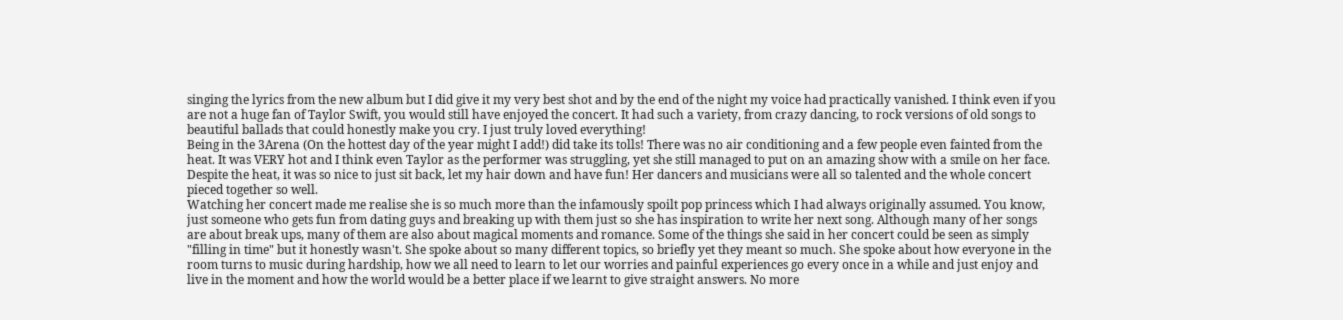singing the lyrics from the new album but I did give it my very best shot and by the end of the night my voice had practically vanished. I think even if you are not a huge fan of Taylor Swift, you would still have enjoyed the concert. It had such a variety, from crazy dancing, to rock versions of old songs to beautiful ballads that could honestly make you cry. I just truly loved everything!
Being in the 3Arena (On the hottest day of the year might I add!) did take its tolls! There was no air conditioning and a few people even fainted from the heat. It was VERY hot and I think even Taylor as the performer was struggling, yet she still managed to put on an amazing show with a smile on her face. Despite the heat, it was so nice to just sit back, let my hair down and have fun! Her dancers and musicians were all so talented and the whole concert pieced together so well.
Watching her concert made me realise she is so much more than the infamously spoilt pop princess which I had always originally assumed. You know, just someone who gets fun from dating guys and breaking up with them just so she has inspiration to write her next song. Although many of her songs are about break ups, many of them are also about magical moments and romance. Some of the things she said in her concert could be seen as simply "filling in time" but it honestly wasn't. She spoke about so many different topics, so briefly yet they meant so much. She spoke about how everyone in the room turns to music during hardship, how we all need to learn to let our worries and painful experiences go every once in a while and just enjoy and live in the moment and how the world would be a better place if we learnt to give straight answers. No more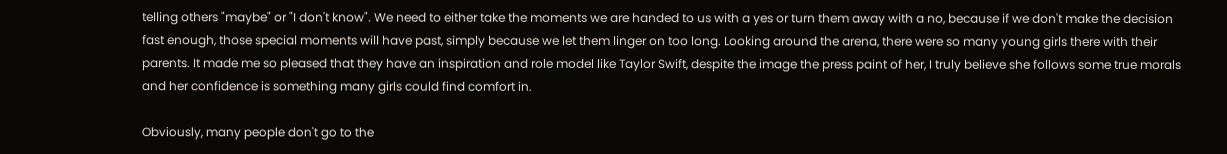telling others "maybe" or "I don't know". We need to either take the moments we are handed to us with a yes or turn them away with a no, because if we don't make the decision fast enough, those special moments will have past, simply because we let them linger on too long. Looking around the arena, there were so many young girls there with their parents. It made me so pleased that they have an inspiration and role model like Taylor Swift, despite the image the press paint of her, I truly believe she follows some true morals and her confidence is something many girls could find comfort in.

Obviously, many people don't go to the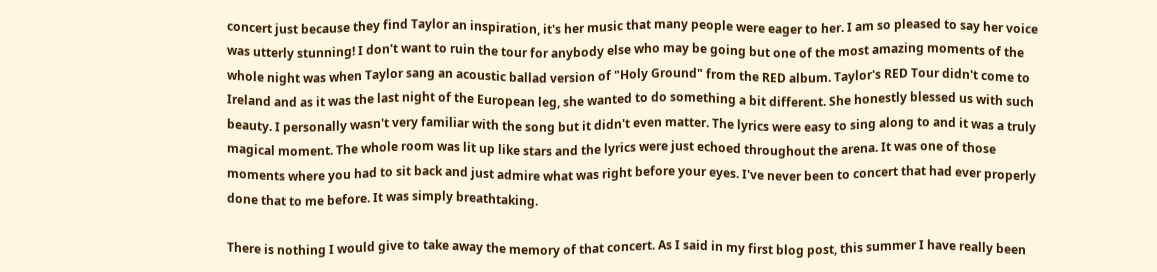concert just because they find Taylor an inspiration, it's her music that many people were eager to her. I am so pleased to say her voice was utterly stunning! I don't want to ruin the tour for anybody else who may be going but one of the most amazing moments of the whole night was when Taylor sang an acoustic ballad version of "Holy Ground" from the RED album. Taylor's RED Tour didn't come to Ireland and as it was the last night of the European leg, she wanted to do something a bit different. She honestly blessed us with such beauty. I personally wasn't very familiar with the song but it didn't even matter. The lyrics were easy to sing along to and it was a truly magical moment. The whole room was lit up like stars and the lyrics were just echoed throughout the arena. It was one of those moments where you had to sit back and just admire what was right before your eyes. I've never been to concert that had ever properly done that to me before. It was simply breathtaking.

There is nothing I would give to take away the memory of that concert. As I said in my first blog post, this summer I have really been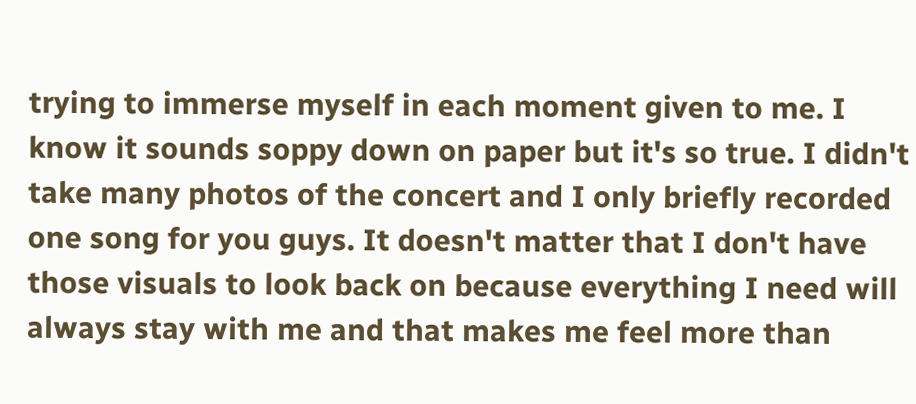trying to immerse myself in each moment given to me. I know it sounds soppy down on paper but it's so true. I didn't take many photos of the concert and I only briefly recorded one song for you guys. It doesn't matter that I don't have those visuals to look back on because everything I need will always stay with me and that makes me feel more than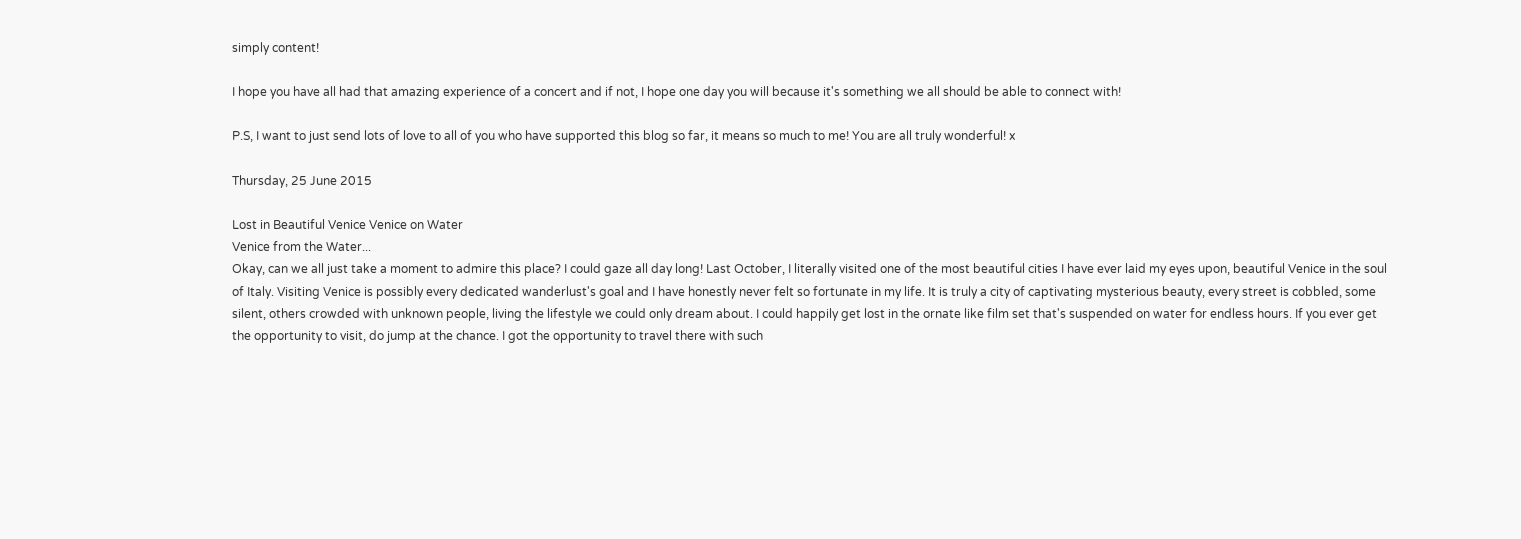simply content!

I hope you have all had that amazing experience of a concert and if not, I hope one day you will because it's something we all should be able to connect with!

P.S, I want to just send lots of love to all of you who have supported this blog so far, it means so much to me! You are all truly wonderful! x

Thursday, 25 June 2015

Lost in Beautiful Venice Venice on Water
Venice from the Water...
Okay, can we all just take a moment to admire this place? I could gaze all day long! Last October, I literally visited one of the most beautiful cities I have ever laid my eyes upon, beautiful Venice in the soul of Italy. Visiting Venice is possibly every dedicated wanderlust's goal and I have honestly never felt so fortunate in my life. It is truly a city of captivating mysterious beauty, every street is cobbled, some silent, others crowded with unknown people, living the lifestyle we could only dream about. I could happily get lost in the ornate like film set that's suspended on water for endless hours. If you ever get the opportunity to visit, do jump at the chance. I got the opportunity to travel there with such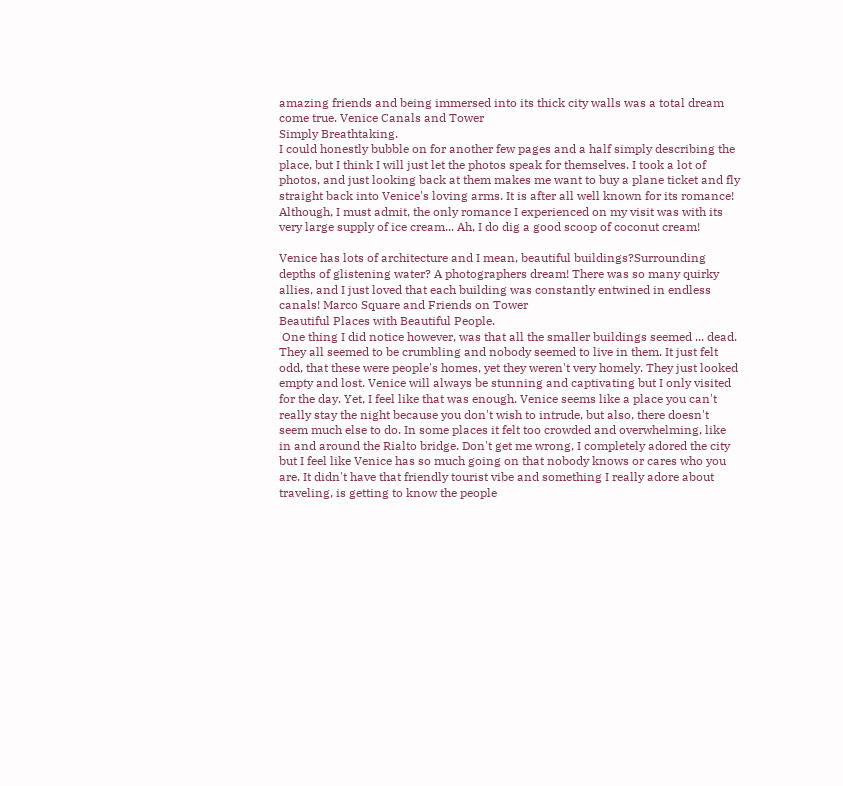amazing friends and being immersed into its thick city walls was a total dream come true. Venice Canals and Tower
Simply Breathtaking.
I could honestly bubble on for another few pages and a half simply describing the place, but I think I will just let the photos speak for themselves. I took a lot of photos, and just looking back at them makes me want to buy a plane ticket and fly straight back into Venice's loving arms. It is after all well known for its romance! Although, I must admit, the only romance I experienced on my visit was with its very large supply of ice cream... Ah, I do dig a good scoop of coconut cream!

Venice has lots of architecture and I mean, beautiful buildings?Surrounding depths of glistening water? A photographers dream! There was so many quirky allies, and I just loved that each building was constantly entwined in endless canals! Marco Square and Friends on Tower
Beautiful Places with Beautiful People.
 One thing I did notice however, was that all the smaller buildings seemed ... dead. They all seemed to be crumbling and nobody seemed to live in them. It just felt odd, that these were people's homes, yet they weren't very homely. They just looked empty and lost. Venice will always be stunning and captivating but I only visited for the day. Yet, I feel like that was enough. Venice seems like a place you can't really stay the night because you don't wish to intrude, but also, there doesn't seem much else to do. In some places it felt too crowded and overwhelming, like in and around the Rialto bridge. Don't get me wrong, I completely adored the city but I feel like Venice has so much going on that nobody knows or cares who you are. It didn't have that friendly tourist vibe and something I really adore about traveling, is getting to know the people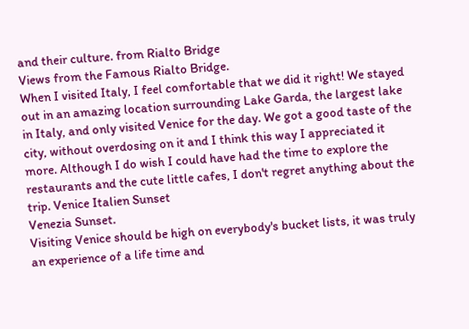and their culture. from Rialto Bridge
Views from the Famous Rialto Bridge.
When I visited Italy, I feel comfortable that we did it right! We stayed out in an amazing location surrounding Lake Garda, the largest lake in Italy, and only visited Venice for the day. We got a good taste of the city, without overdosing on it and I think this way I appreciated it more. Although I do wish I could have had the time to explore the restaurants and the cute little cafes, I don't regret anything about the trip. Venice Italien Sunset
Venezia Sunset.
Visiting Venice should be high on everybody's bucket lists, it was truly an experience of a life time and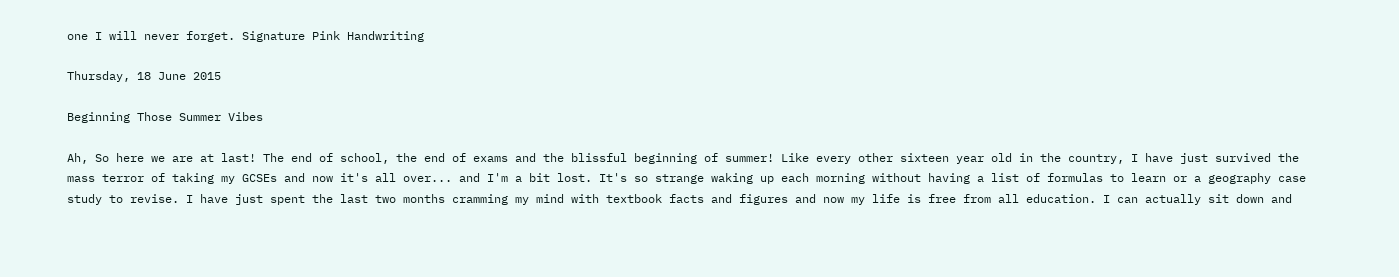one I will never forget. Signature Pink Handwriting

Thursday, 18 June 2015

Beginning Those Summer Vibes

Ah, So here we are at last! The end of school, the end of exams and the blissful beginning of summer! Like every other sixteen year old in the country, I have just survived the mass terror of taking my GCSEs and now it's all over... and I'm a bit lost. It's so strange waking up each morning without having a list of formulas to learn or a geography case study to revise. I have just spent the last two months cramming my mind with textbook facts and figures and now my life is free from all education. I can actually sit down and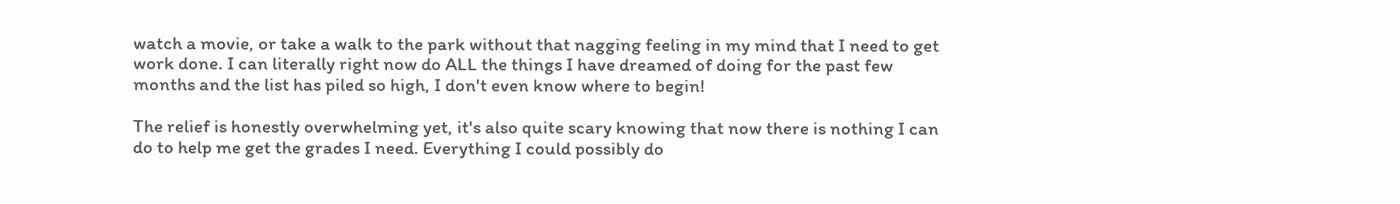watch a movie, or take a walk to the park without that nagging feeling in my mind that I need to get work done. I can literally right now do ALL the things I have dreamed of doing for the past few months and the list has piled so high, I don't even know where to begin!

The relief is honestly overwhelming yet, it's also quite scary knowing that now there is nothing I can do to help me get the grades I need. Everything I could possibly do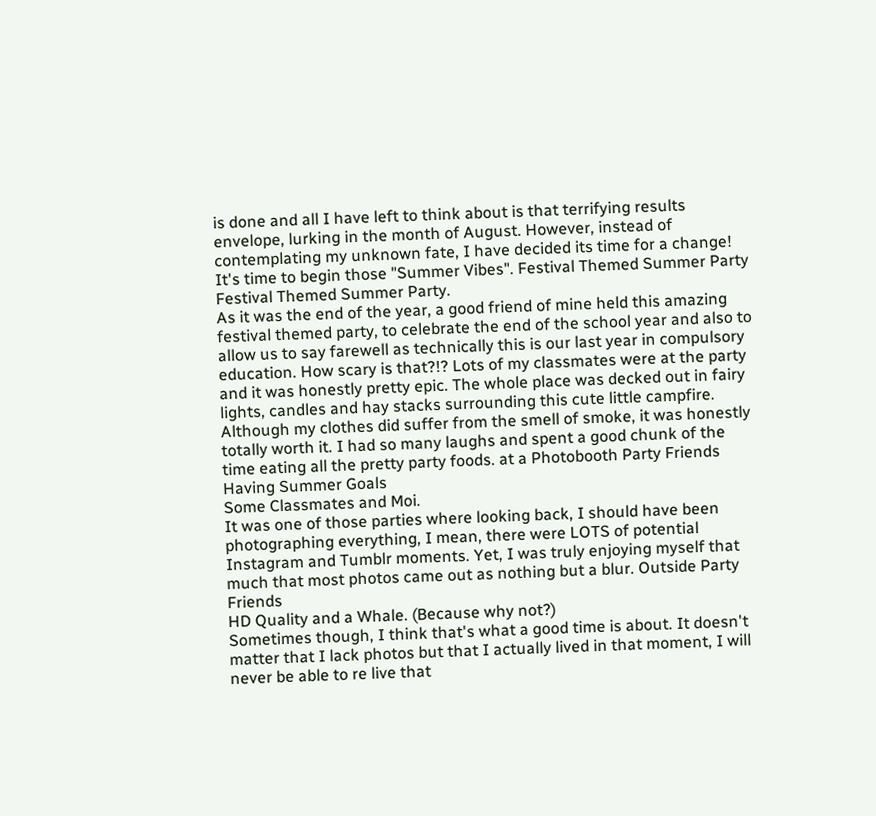is done and all I have left to think about is that terrifying results envelope, lurking in the month of August. However, instead of contemplating my unknown fate, I have decided its time for a change! It's time to begin those "Summer Vibes". Festival Themed Summer Party
Festival Themed Summer Party.
As it was the end of the year, a good friend of mine held this amazing festival themed party, to celebrate the end of the school year and also to allow us to say farewell as technically this is our last year in compulsory education. How scary is that?!? Lots of my classmates were at the party and it was honestly pretty epic. The whole place was decked out in fairy lights, candles and hay stacks surrounding this cute little campfire. Although my clothes did suffer from the smell of smoke, it was honestly totally worth it. I had so many laughs and spent a good chunk of the time eating all the pretty party foods. at a Photobooth Party Friends Having Summer Goals
Some Classmates and Moi.
It was one of those parties where looking back, I should have been photographing everything, I mean, there were LOTS of potential Instagram and Tumblr moments. Yet, I was truly enjoying myself that much that most photos came out as nothing but a blur. Outside Party Friends
HD Quality and a Whale. (Because why not?)
Sometimes though, I think that's what a good time is about. It doesn't matter that I lack photos but that I actually lived in that moment, I will never be able to re live that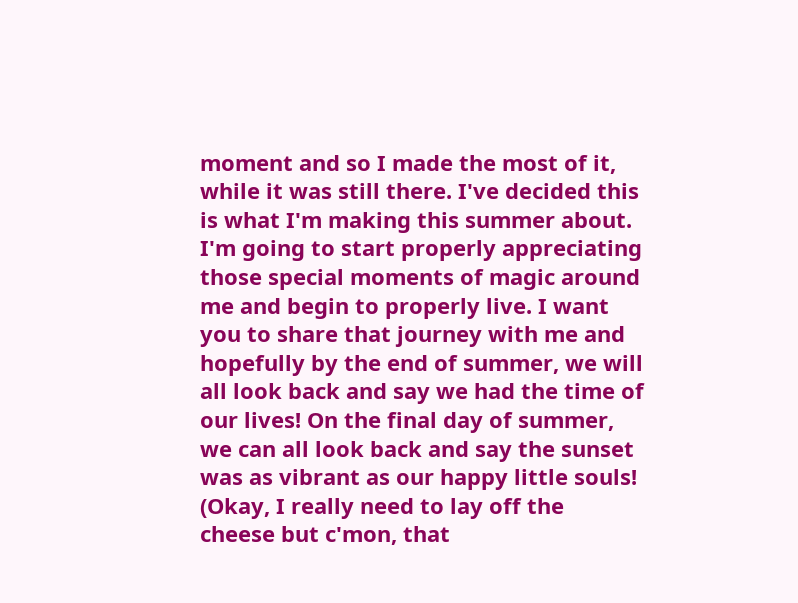moment and so I made the most of it, while it was still there. I've decided this is what I'm making this summer about. I'm going to start properly appreciating those special moments of magic around me and begin to properly live. I want you to share that journey with me and hopefully by the end of summer, we will all look back and say we had the time of our lives! On the final day of summer, we can all look back and say the sunset was as vibrant as our happy little souls! (Okay, I really need to lay off the cheese but c'mon, that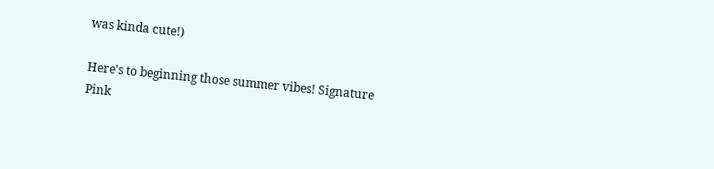was kinda cute!)

Here's to beginning those summer vibes! Signature Pink